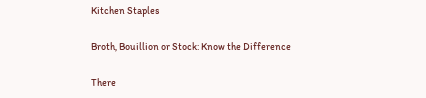Kitchen Staples

Broth, Bouillion or Stock: Know the Difference

There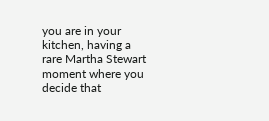you are in your kitchen, having a rare Martha Stewart moment where you decide that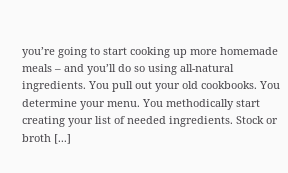you’re going to start cooking up more homemade meals – and you’ll do so using all-natural ingredients. You pull out your old cookbooks. You determine your menu. You methodically start creating your list of needed ingredients. Stock or broth [...]